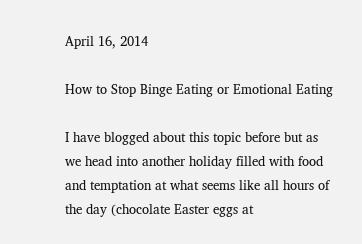April 16, 2014

How to Stop Binge Eating or Emotional Eating

I have blogged about this topic before but as we head into another holiday filled with food and temptation at what seems like all hours of the day (chocolate Easter eggs at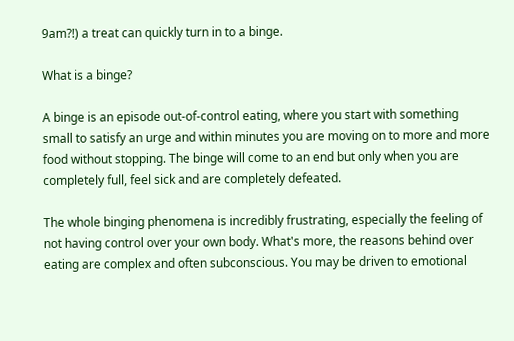9am?!) a treat can quickly turn in to a binge.

What is a binge?

A binge is an episode out-of-control eating, where you start with something small to satisfy an urge and within minutes you are moving on to more and more food without stopping. The binge will come to an end but only when you are completely full, feel sick and are completely defeated.

The whole binging phenomena is incredibly frustrating, especially the feeling of not having control over your own body. What's more, the reasons behind over eating are complex and often subconscious. You may be driven to emotional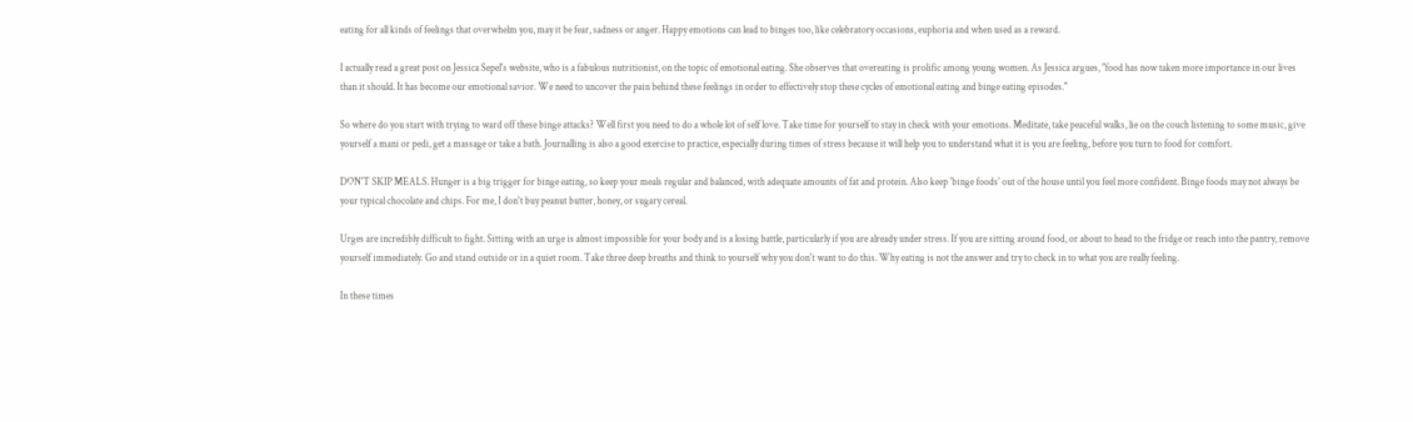eating for all kinds of feelings that overwhelm you, may it be fear, sadness or anger. Happy emotions can lead to binges too, like celebratory occasions, euphoria and when used as a reward.

I actually read a great post on Jessica Sepel's website, who is a fabulous nutritionist, on the topic of emotional eating. She observes that overeating is prolific among young women. As Jessica argues, "food has now taken more importance in our lives than it should. It has become our emotional savior. We need to uncover the pain behind these feelings in order to effectively stop these cycles of emotional eating and binge eating episodes."

So where do you start with trying to ward off these binge attacks? Well first you need to do a whole lot of self love. Take time for yourself to stay in check with your emotions. Meditate, take peaceful walks, lie on the couch listening to some music, give yourself a mani or pedi, get a massage or take a bath. Journalling is also a good exercise to practice, especially during times of stress because it will help you to understand what it is you are feeling, before you turn to food for comfort.

DON'T SKIP MEALS. Hunger is a big trigger for binge eating, so keep your meals regular and balanced, with adequate amounts of fat and protein. Also keep 'binge foods' out of the house until you feel more confident. Binge foods may not always be your typical chocolate and chips. For me, I don't buy peanut butter, honey, or sugary cereal.

Urges are incredibly difficult to fight. Sitting with an urge is almost impossible for your body and is a losing battle, particularly if you are already under stress. If you are sitting around food, or about to head to the fridge or reach into the pantry, remove yourself immediately. Go and stand outside or in a quiet room. Take three deep breaths and think to yourself why you don't want to do this. Why eating is not the answer and try to check in to what you are really feeling.

In these times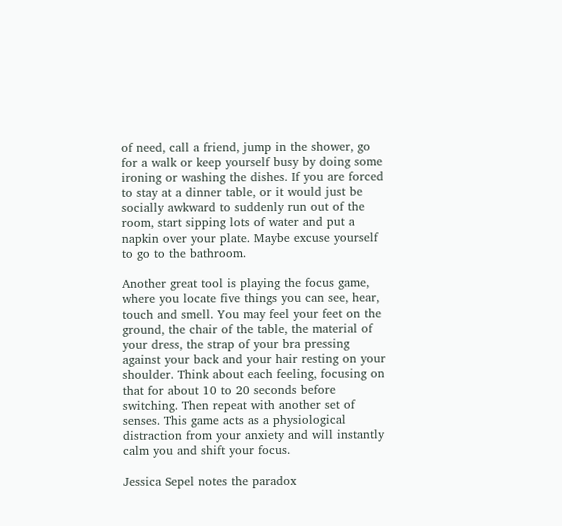of need, call a friend, jump in the shower, go for a walk or keep yourself busy by doing some ironing or washing the dishes. If you are forced to stay at a dinner table, or it would just be socially awkward to suddenly run out of the room, start sipping lots of water and put a napkin over your plate. Maybe excuse yourself to go to the bathroom.

Another great tool is playing the focus game, where you locate five things you can see, hear, touch and smell. You may feel your feet on the ground, the chair of the table, the material of your dress, the strap of your bra pressing against your back and your hair resting on your shoulder. Think about each feeling, focusing on that for about 10 to 20 seconds before switching. Then repeat with another set of senses. This game acts as a physiological distraction from your anxiety and will instantly calm you and shift your focus.

Jessica Sepel notes the paradox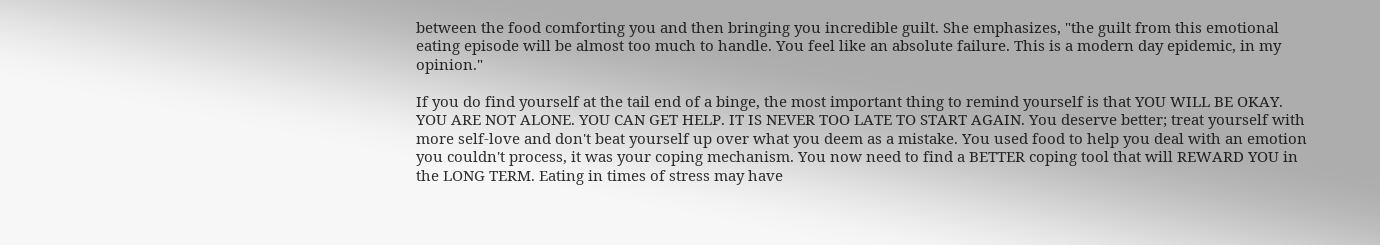between the food comforting you and then bringing you incredible guilt. She emphasizes, "the guilt from this emotional eating episode will be almost too much to handle. You feel like an absolute failure. This is a modern day epidemic, in my opinion."

If you do find yourself at the tail end of a binge, the most important thing to remind yourself is that YOU WILL BE OKAY. YOU ARE NOT ALONE. YOU CAN GET HELP. IT IS NEVER TOO LATE TO START AGAIN. You deserve better; treat yourself with more self-love and don't beat yourself up over what you deem as a mistake. You used food to help you deal with an emotion you couldn't process, it was your coping mechanism. You now need to find a BETTER coping tool that will REWARD YOU in the LONG TERM. Eating in times of stress may have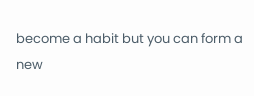become a habit but you can form a new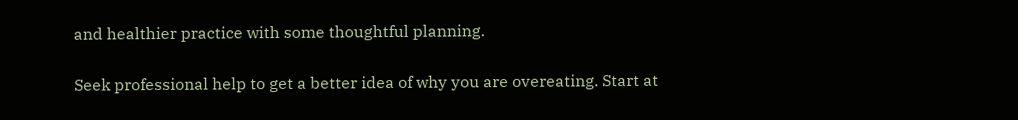and healthier practice with some thoughtful planning.

Seek professional help to get a better idea of why you are overeating. Start at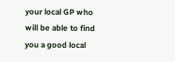your local GP who will be able to find you a good local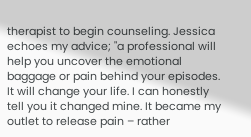therapist to begin counseling. Jessica echoes my advice; "a professional will help you uncover the emotional baggage or pain behind your episodes. It will change your life. I can honestly tell you it changed mine. It became my outlet to release pain – rather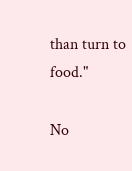than turn to food."

No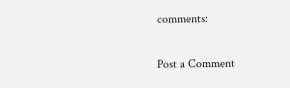comments:

Post a Comment